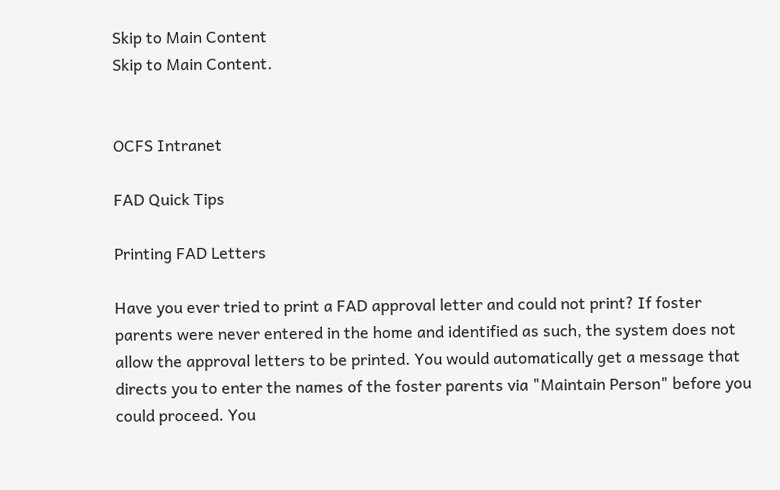Skip to Main Content
Skip to Main Content.


OCFS Intranet

FAD Quick Tips

Printing FAD Letters

Have you ever tried to print a FAD approval letter and could not print? If foster parents were never entered in the home and identified as such, the system does not allow the approval letters to be printed. You would automatically get a message that directs you to enter the names of the foster parents via "Maintain Person" before you could proceed. You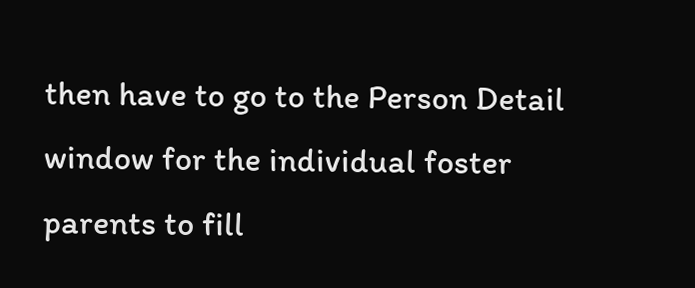then have to go to the Person Detail window for the individual foster parents to fill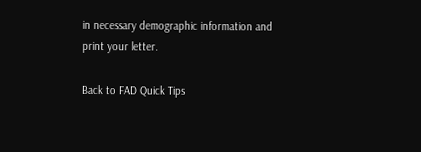in necessary demographic information and print your letter.

Back to FAD Quick Tips